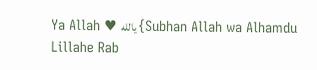Ya Allah ♥ يالله {Subhan Allah wa Alhamdu Lillahe Rab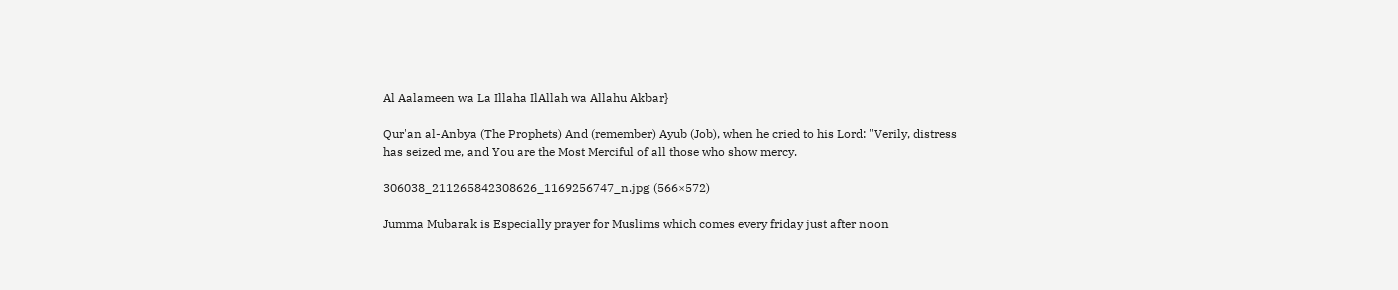Al Aalameen wa La Illaha IlAllah wa Allahu Akbar}

Qur'an al-Anbya (The Prophets) And (remember) Ayub (Job), when he cried to his Lord: "Verily, distress has seized me, and You are the Most Merciful of all those who show mercy.

306038_211265842308626_1169256747_n.jpg (566×572)

Jumma Mubarak is Especially prayer for Muslims which comes every friday just after noon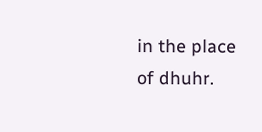in the place of dhuhr.